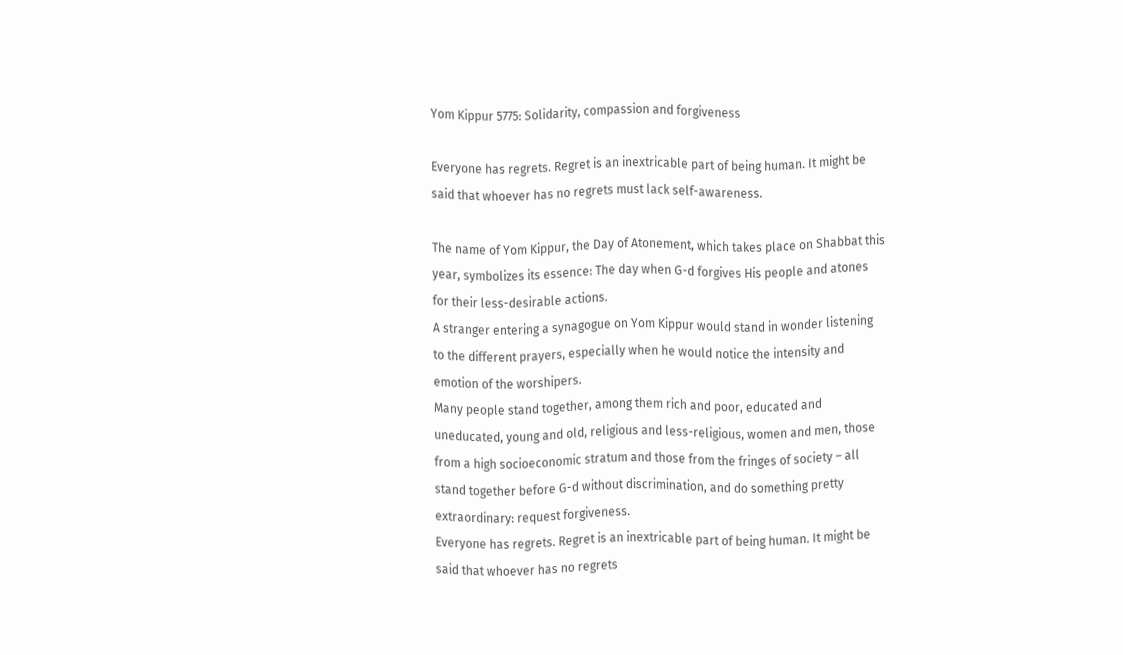Yom Kippur 5775: Solidarity, compassion and forgiveness

Everyone has regrets. Regret is an inextricable part of being human. It might be said that whoever has no regrets must lack self-awareness.

The name of Yom Kippur, the Day of Atonement, which takes place on Shabbat this year, symbolizes its essence: The day when G-d forgives His people and atones for their less-desirable actions.
A stranger entering a synagogue on Yom Kippur would stand in wonder listening to the different prayers, especially when he would notice the intensity and emotion of the worshipers.
Many people stand together, among them rich and poor, educated and uneducated, young and old, religious and less-religious, women and men, those from a high socioeconomic stratum and those from the fringes of society – all stand together before G-d without discrimination, and do something pretty extraordinary: request forgiveness.
Everyone has regrets. Regret is an inextricable part of being human. It might be said that whoever has no regrets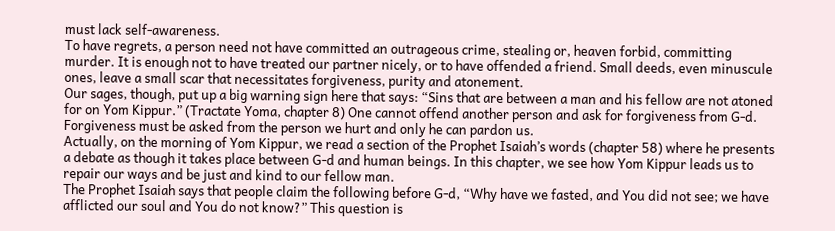must lack self-awareness.
To have regrets, a person need not have committed an outrageous crime, stealing or, heaven forbid, committing murder. It is enough not to have treated our partner nicely, or to have offended a friend. Small deeds, even minuscule ones, leave a small scar that necessitates forgiveness, purity and atonement.
Our sages, though, put up a big warning sign here that says: “Sins that are between a man and his fellow are not atoned for on Yom Kippur.” (Tractate Yoma, chapter 8) One cannot offend another person and ask for forgiveness from G-d. Forgiveness must be asked from the person we hurt and only he can pardon us.
Actually, on the morning of Yom Kippur, we read a section of the Prophet Isaiah’s words (chapter 58) where he presents a debate as though it takes place between G-d and human beings. In this chapter, we see how Yom Kippur leads us to repair our ways and be just and kind to our fellow man.
The Prophet Isaiah says that people claim the following before G-d, “Why have we fasted, and You did not see; we have afflicted our soul and You do not know?” This question is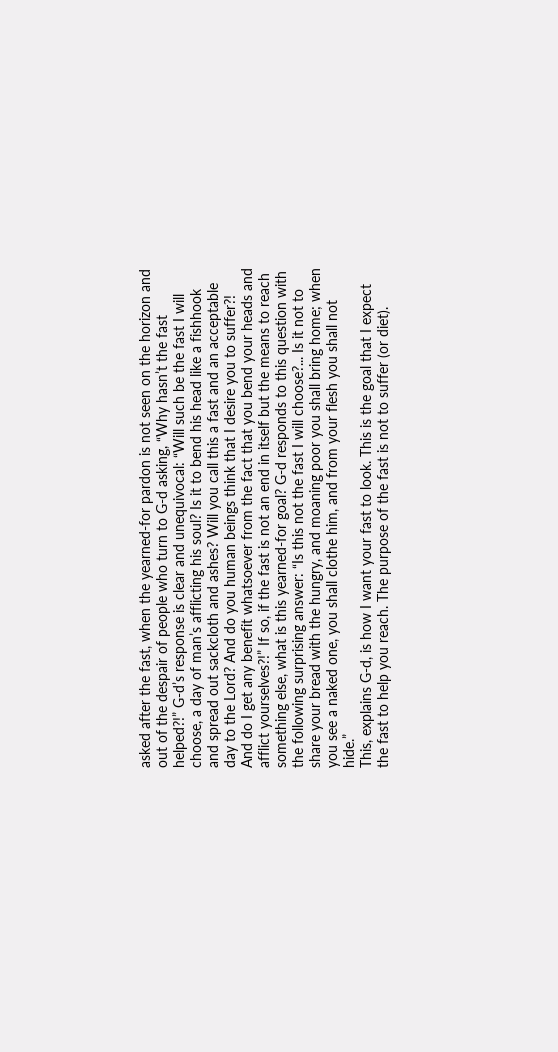asked after the fast, when the yearned-for pardon is not seen on the horizon and out of the despair of people who turn to G-d asking, “Why hasn’t the fast helped?!” G-d’s response is clear and unequivocal: “Will such be the fast I will choose, a day of man’s afflicting his soul? Is it to bend his head like a fishhook and spread out sackcloth and ashes? Will you call this a fast and an acceptable day to the Lord? And do you human beings think that I desire you to suffer?! And do I get any benefit whatsoever from the fact that you bend your heads and afflict yourselves?!” If so, if the fast is not an end in itself but the means to reach something else, what is this yearned-for goal? G-d responds to this question with the following surprising answer: “Is this not the fast I will choose?... Is it not to share your bread with the hungry, and moaning poor you shall bring home; when you see a naked one, you shall clothe him, and from your flesh you shall not hide.”
This, explains G-d, is how I want your fast to look. This is the goal that I expect the fast to help you reach. The purpose of the fast is not to suffer (or diet).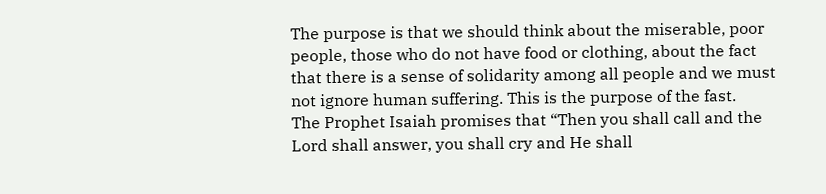The purpose is that we should think about the miserable, poor people, those who do not have food or clothing, about the fact that there is a sense of solidarity among all people and we must not ignore human suffering. This is the purpose of the fast.
The Prophet Isaiah promises that “Then you shall call and the Lord shall answer, you shall cry and He shall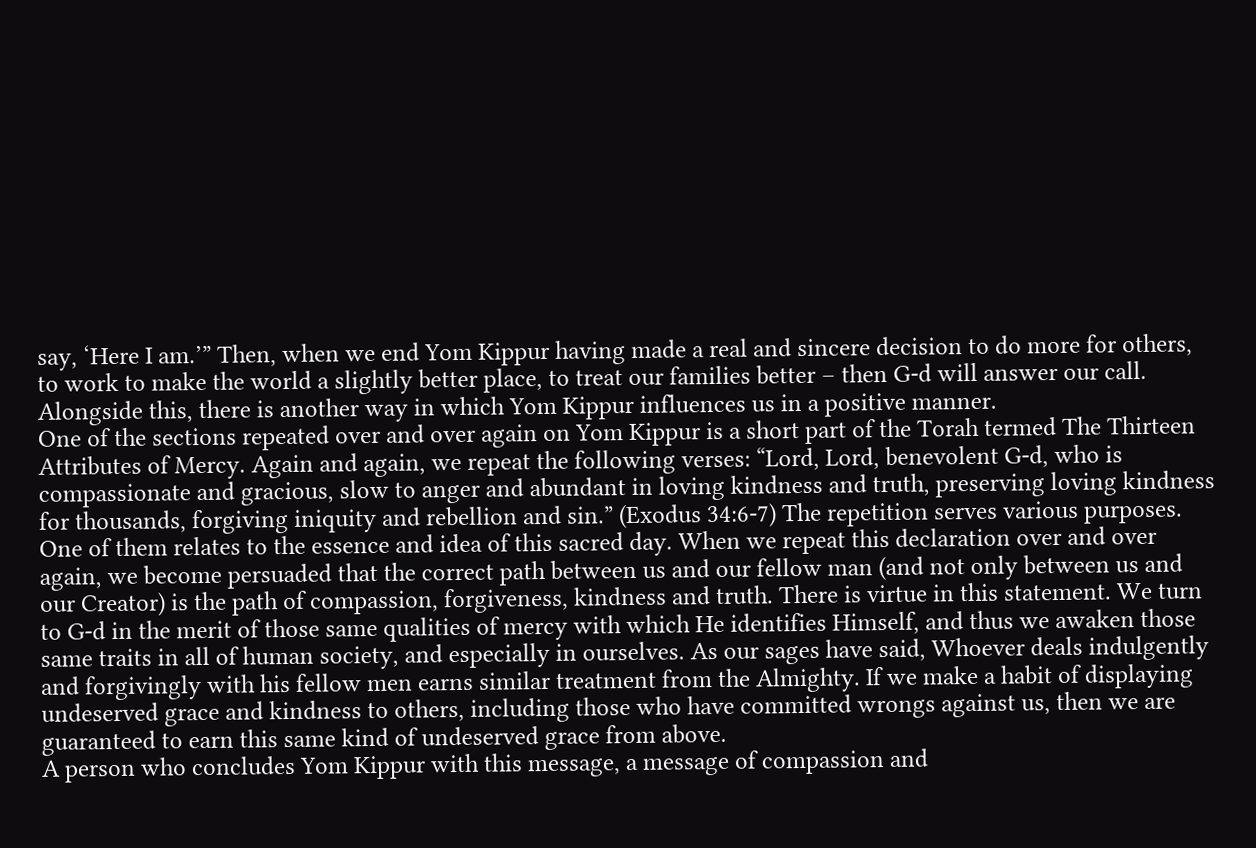say, ‘Here I am.’” Then, when we end Yom Kippur having made a real and sincere decision to do more for others, to work to make the world a slightly better place, to treat our families better – then G-d will answer our call.
Alongside this, there is another way in which Yom Kippur influences us in a positive manner.
One of the sections repeated over and over again on Yom Kippur is a short part of the Torah termed The Thirteen Attributes of Mercy. Again and again, we repeat the following verses: “Lord, Lord, benevolent G-d, who is compassionate and gracious, slow to anger and abundant in loving kindness and truth, preserving loving kindness for thousands, forgiving iniquity and rebellion and sin.” (Exodus 34:6-7) The repetition serves various purposes. One of them relates to the essence and idea of this sacred day. When we repeat this declaration over and over again, we become persuaded that the correct path between us and our fellow man (and not only between us and our Creator) is the path of compassion, forgiveness, kindness and truth. There is virtue in this statement. We turn to G-d in the merit of those same qualities of mercy with which He identifies Himself, and thus we awaken those same traits in all of human society, and especially in ourselves. As our sages have said, Whoever deals indulgently and forgivingly with his fellow men earns similar treatment from the Almighty. If we make a habit of displaying undeserved grace and kindness to others, including those who have committed wrongs against us, then we are guaranteed to earn this same kind of undeserved grace from above.
A person who concludes Yom Kippur with this message, a message of compassion and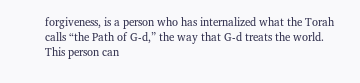forgiveness, is a person who has internalized what the Torah calls “the Path of G-d,” the way that G-d treats the world. This person can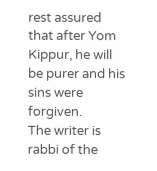rest assured that after Yom Kippur, he will be purer and his sins were forgiven.
The writer is rabbi of the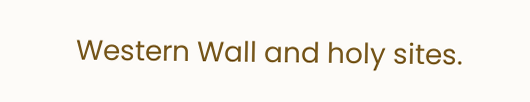Western Wall and holy sites.